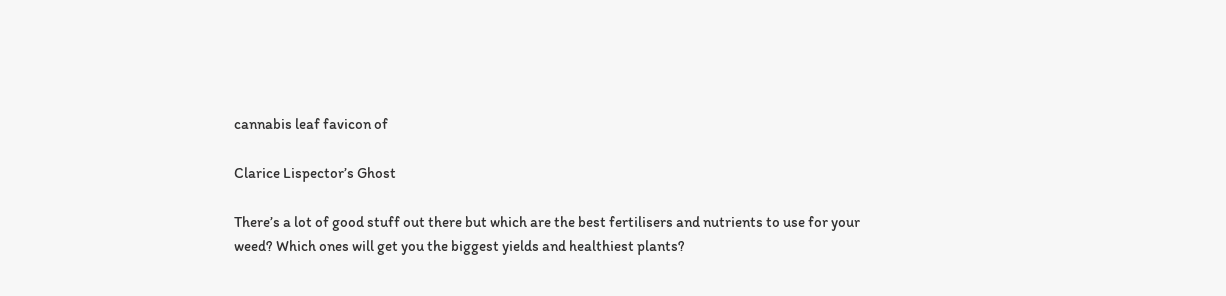cannabis leaf favicon of

Clarice Lispector’s Ghost

There’s a lot of good stuff out there but which are the best fertilisers and nutrients to use for your weed? Which ones will get you the biggest yields and healthiest plants?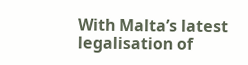With Malta’s latest legalisation of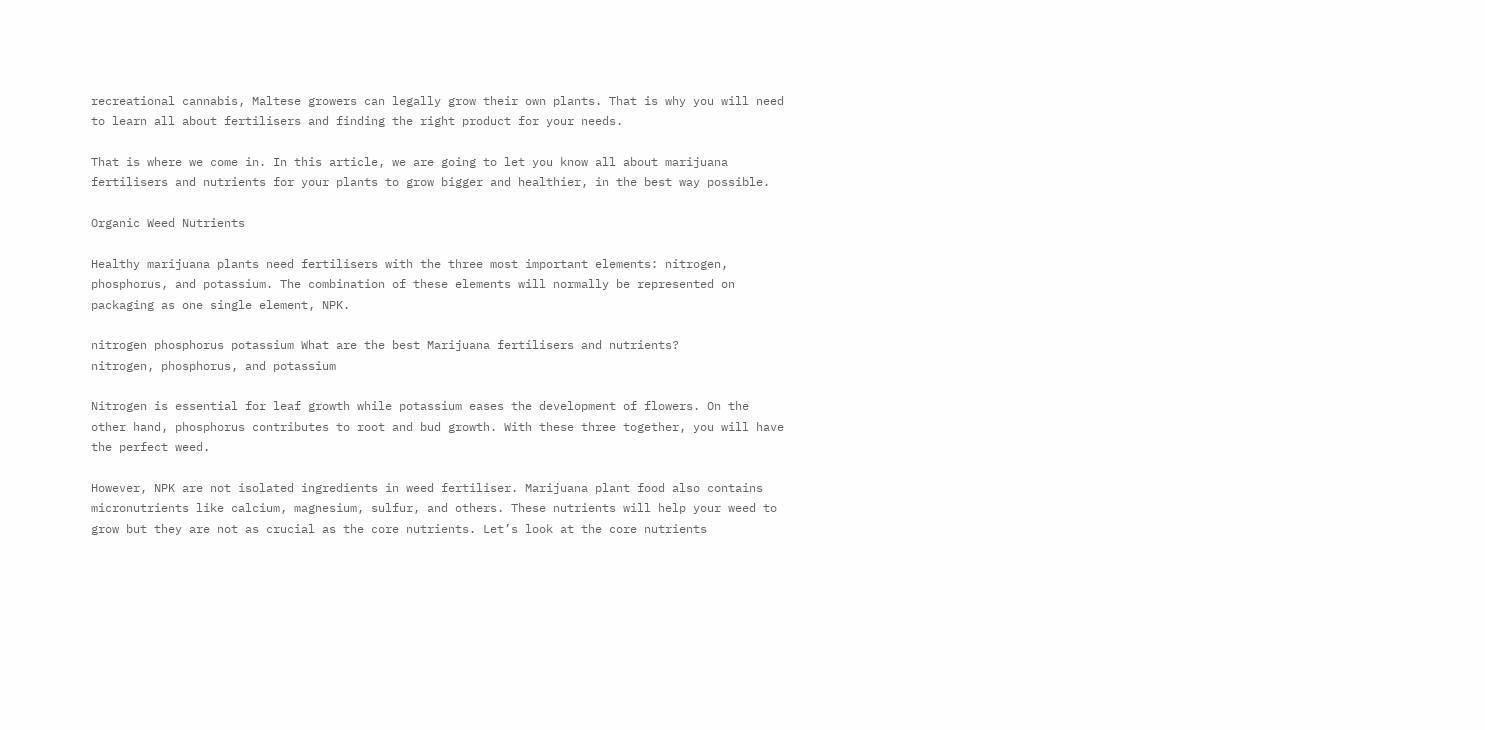recreational cannabis, Maltese growers can legally grow their own plants. That is why you will need to learn all about fertilisers and finding the right product for your needs.

That is where we come in. In this article, we are going to let you know all about marijuana fertilisers and nutrients for your plants to grow bigger and healthier, in the best way possible.

Organic Weed Nutrients

Healthy marijuana plants need fertilisers with the three most important elements: nitrogen, phosphorus, and potassium. The combination of these elements will normally be represented on packaging as one single element, NPK.

nitrogen phosphorus potassium What are the best Marijuana fertilisers and nutrients?
nitrogen, phosphorus, and potassium

Nitrogen is essential for leaf growth while potassium eases the development of flowers. On the other hand, phosphorus contributes to root and bud growth. With these three together, you will have the perfect weed.

However, NPK are not isolated ingredients in weed fertiliser. Marijuana plant food also contains micronutrients like calcium, magnesium, sulfur, and others. These nutrients will help your weed to grow but they are not as crucial as the core nutrients. Let’s look at the core nutrients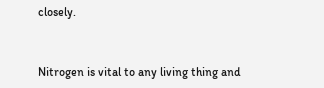closely.


Nitrogen is vital to any living thing and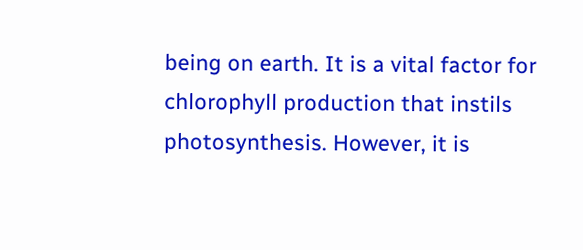being on earth. It is a vital factor for chlorophyll production that instils photosynthesis. However, it is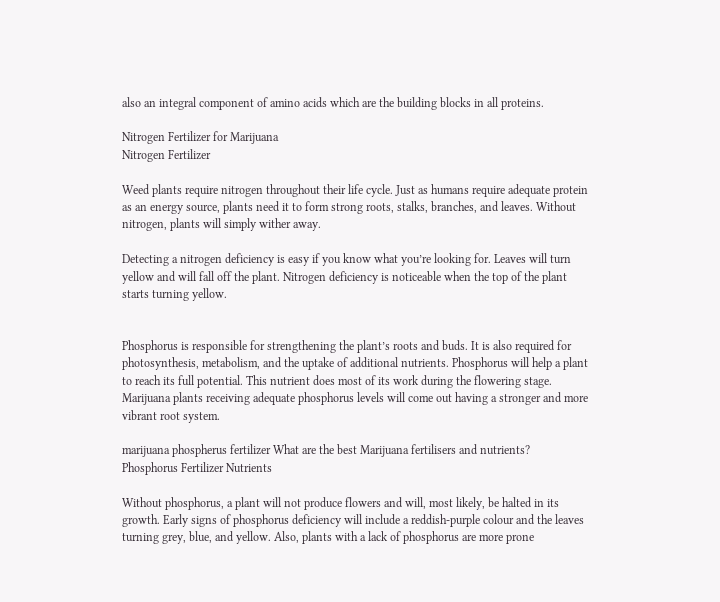also an integral component of amino acids which are the building blocks in all proteins.

Nitrogen Fertilizer for Marijuana
Nitrogen Fertilizer

Weed plants require nitrogen throughout their life cycle. Just as humans require adequate protein as an energy source, plants need it to form strong roots, stalks, branches, and leaves. Without nitrogen, plants will simply wither away.

Detecting a nitrogen deficiency is easy if you know what you’re looking for. Leaves will turn yellow and will fall off the plant. Nitrogen deficiency is noticeable when the top of the plant starts turning yellow.


Phosphorus is responsible for strengthening the plant’s roots and buds. It is also required for photosynthesis, metabolism, and the uptake of additional nutrients. Phosphorus will help a plant to reach its full potential. This nutrient does most of its work during the flowering stage. Marijuana plants receiving adequate phosphorus levels will come out having a stronger and more vibrant root system.

marijuana phospherus fertilizer What are the best Marijuana fertilisers and nutrients?
Phosphorus Fertilizer Nutrients

Without phosphorus, a plant will not produce flowers and will, most likely, be halted in its growth. Early signs of phosphorus deficiency will include a reddish-purple colour and the leaves turning grey, blue, and yellow. Also, plants with a lack of phosphorus are more prone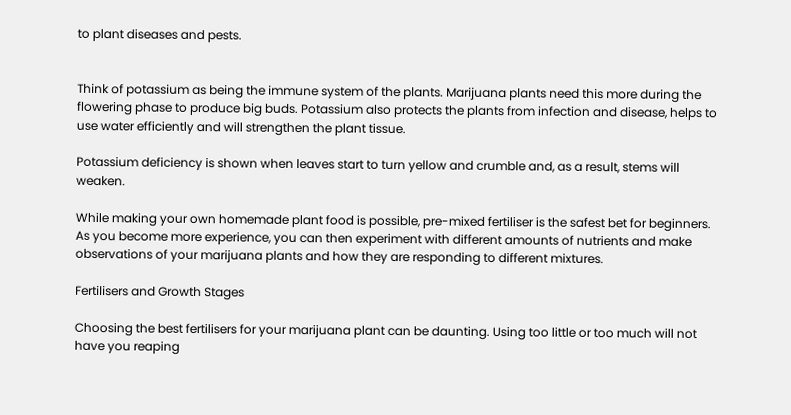to plant diseases and pests.


Think of potassium as being the immune system of the plants. Marijuana plants need this more during the flowering phase to produce big buds. Potassium also protects the plants from infection and disease, helps to use water efficiently and will strengthen the plant tissue.

Potassium deficiency is shown when leaves start to turn yellow and crumble and, as a result, stems will weaken.

While making your own homemade plant food is possible, pre-mixed fertiliser is the safest bet for beginners. As you become more experience, you can then experiment with different amounts of nutrients and make observations of your marijuana plants and how they are responding to different mixtures.

Fertilisers and Growth Stages

Choosing the best fertilisers for your marijuana plant can be daunting. Using too little or too much will not have you reaping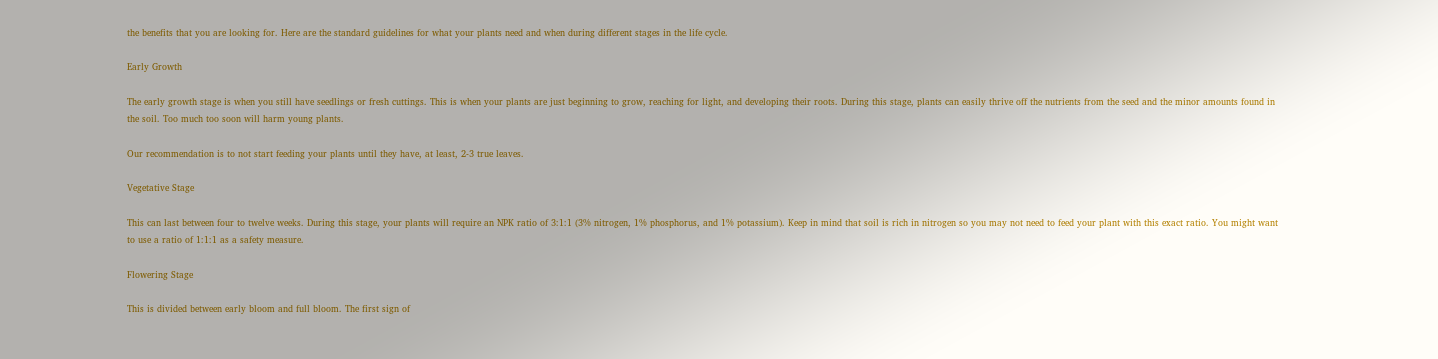the benefits that you are looking for. Here are the standard guidelines for what your plants need and when during different stages in the life cycle.

Early Growth

The early growth stage is when you still have seedlings or fresh cuttings. This is when your plants are just beginning to grow, reaching for light, and developing their roots. During this stage, plants can easily thrive off the nutrients from the seed and the minor amounts found in the soil. Too much too soon will harm young plants.

Our recommendation is to not start feeding your plants until they have, at least, 2-3 true leaves.

Vegetative Stage

This can last between four to twelve weeks. During this stage, your plants will require an NPK ratio of 3:1:1 (3% nitrogen, 1% phosphorus, and 1% potassium). Keep in mind that soil is rich in nitrogen so you may not need to feed your plant with this exact ratio. You might want to use a ratio of 1:1:1 as a safety measure.

Flowering Stage

This is divided between early bloom and full bloom. The first sign of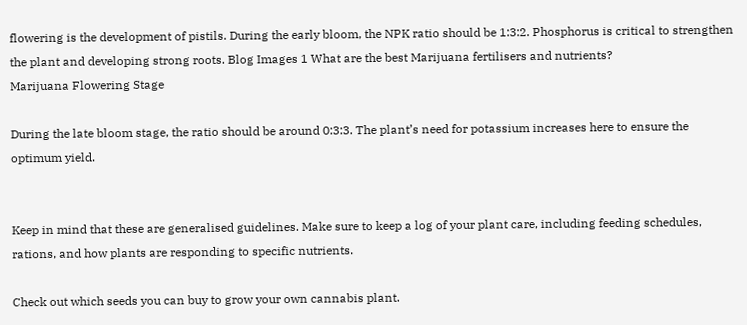flowering is the development of pistils. During the early bloom, the NPK ratio should be 1:3:2. Phosphorus is critical to strengthen the plant and developing strong roots. Blog Images 1 What are the best Marijuana fertilisers and nutrients?
Marijuana Flowering Stage

During the late bloom stage, the ratio should be around 0:3:3. The plant’s need for potassium increases here to ensure the optimum yield.


Keep in mind that these are generalised guidelines. Make sure to keep a log of your plant care, including feeding schedules, rations, and how plants are responding to specific nutrients.

Check out which seeds you can buy to grow your own cannabis plant.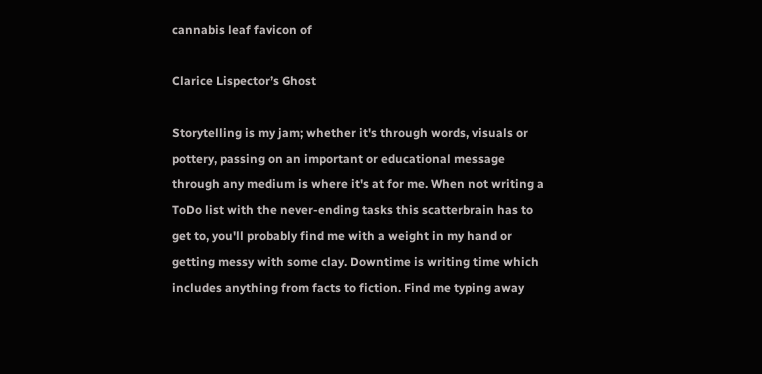cannabis leaf favicon of

Clarice Lispector’s Ghost

Storytelling is my jam; whether it's through words, visuals or pottery, passing on an important or educational message through any medium is where it's at for me. When not writing a ToDo list with the never-ending tasks this scatterbrain has to get to, you'll probably find me with a weight in my hand or getting messy with some clay. Downtime is writing time which includes anything from facts to fiction. Find me typing away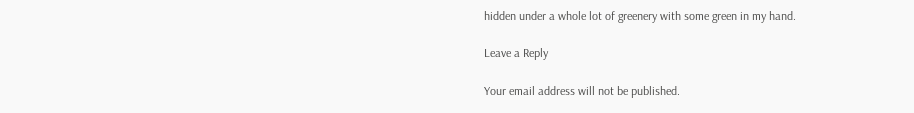hidden under a whole lot of greenery with some green in my hand.

Leave a Reply

Your email address will not be published.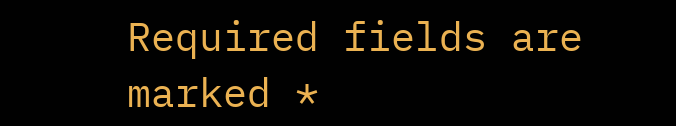Required fields are marked *